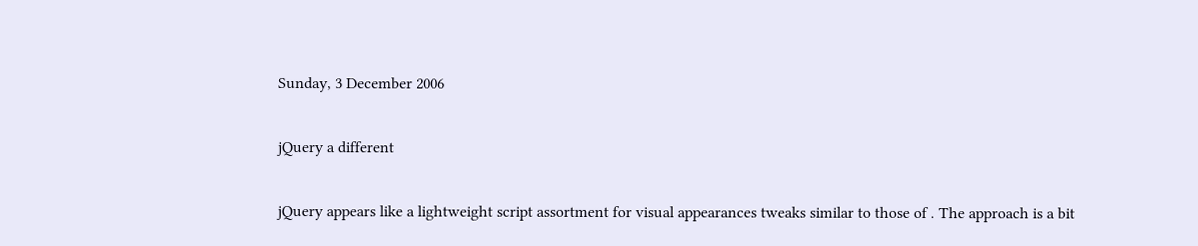Sunday, 3 December 2006

jQuery a different

jQuery appears like a lightweight script assortment for visual appearances tweaks similar to those of . The approach is a bit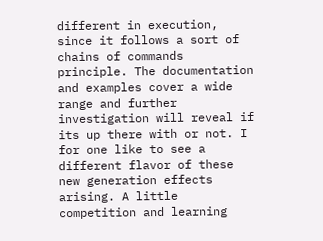different in execution, since it follows a sort of chains of commands principle. The documentation and examples cover a wide range and further investigation will reveal if its up there with or not. I for one like to see a different flavor of these new generation effects arising. A little competition and learning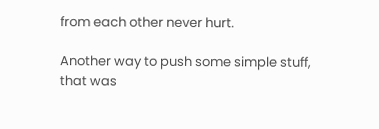from each other never hurt.

Another way to push some simple stuff, that was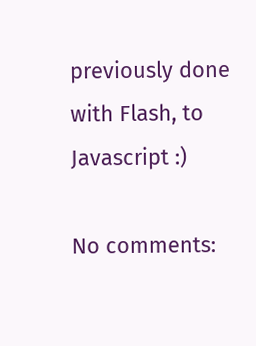previously done with Flash, to Javascript :)

No comments: